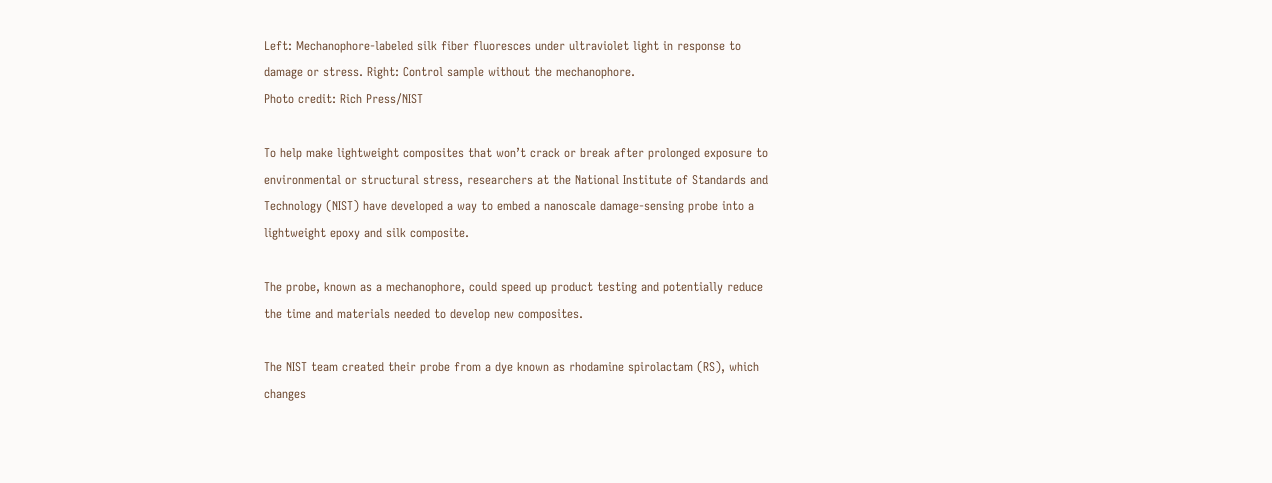Left: Mechanophore-labeled silk fiber fluoresces under ultraviolet light in response to damage or stress. Right: Control sample without the mechanophore.
Photo credit: Rich Press/NIST

To help make lightweight composites that won’t crack or break after prolonged exposure to environmental or structural stress, researchers at the National Institute of Standards and Technology (NIST) have developed a way to embed a nanoscale damage-sensing probe into a lightweight epoxy and silk composite.

The probe, known as a mechanophore, could speed up product testing and potentially reduce the time and materials needed to develop new composites.

The NIST team created their probe from a dye known as rhodamine spirolactam (RS), which changes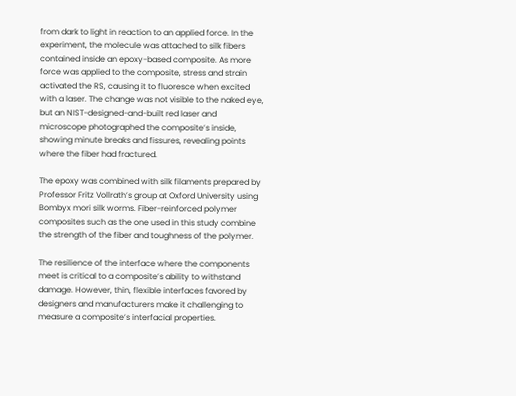from dark to light in reaction to an applied force. In the experiment, the molecule was attached to silk fibers contained inside an epoxy-based composite. As more force was applied to the composite, stress and strain activated the RS, causing it to fluoresce when excited with a laser. The change was not visible to the naked eye, but an NIST-designed-and-built red laser and microscope photographed the composite’s inside, showing minute breaks and fissures, revealing points where the fiber had fractured.

The epoxy was combined with silk filaments prepared by Professor Fritz Vollrath’s group at Oxford University using Bombyx mori silk worms. Fiber-reinforced polymer composites such as the one used in this study combine the strength of the fiber and toughness of the polymer.

The resilience of the interface where the components meet is critical to a composite’s ability to withstand damage. However, thin, flexible interfaces favored by designers and manufacturers make it challenging to measure a composite’s interfacial properties.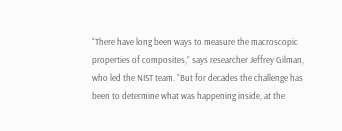“There have long been ways to measure the macroscopic properties of composites,” says researcher Jeffrey Gilman, who led the NIST team. “But for decades the challenge has been to determine what was happening inside, at the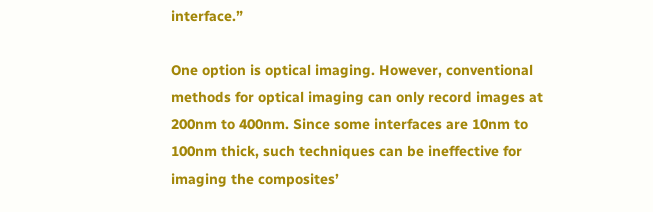interface.”

One option is optical imaging. However, conventional methods for optical imaging can only record images at 200nm to 400nm. Since some interfaces are 10nm to 100nm thick, such techniques can be ineffective for imaging the composites’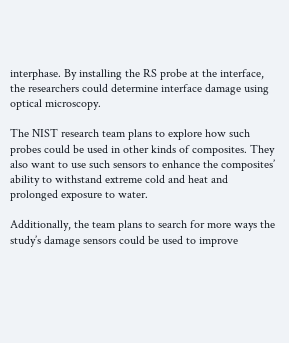interphase. By installing the RS probe at the interface, the researchers could determine interface damage using optical microscopy.

The NIST research team plans to explore how such probes could be used in other kinds of composites. They also want to use such sensors to enhance the composites’ ability to withstand extreme cold and heat and prolonged exposure to water.

Additionally, the team plans to search for more ways the study’s damage sensors could be used to improve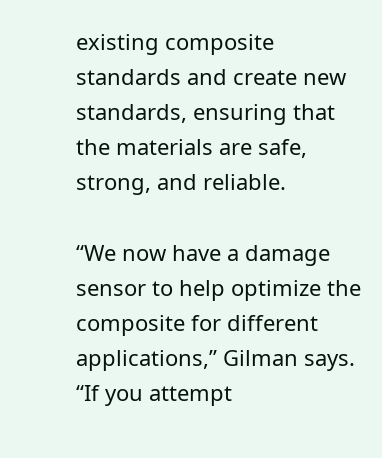existing composite standards and create new standards, ensuring that the materials are safe, strong, and reliable.

“We now have a damage sensor to help optimize the composite for different applications,” Gilman says. “If you attempt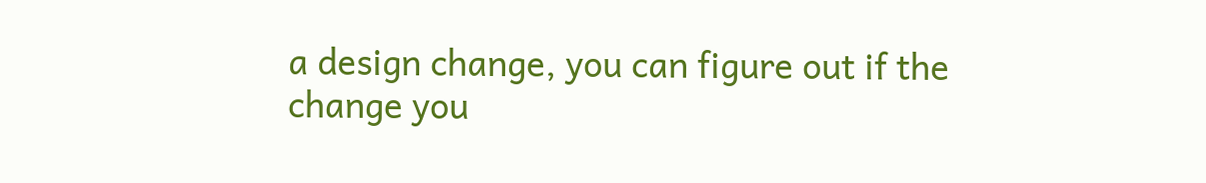a design change, you can figure out if the change you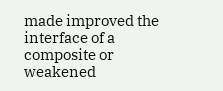made improved the interface of a composite or weakened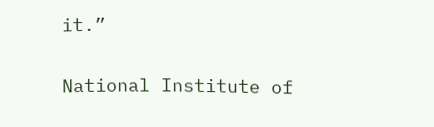it.”

National Institute of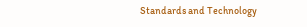Standards and Technology